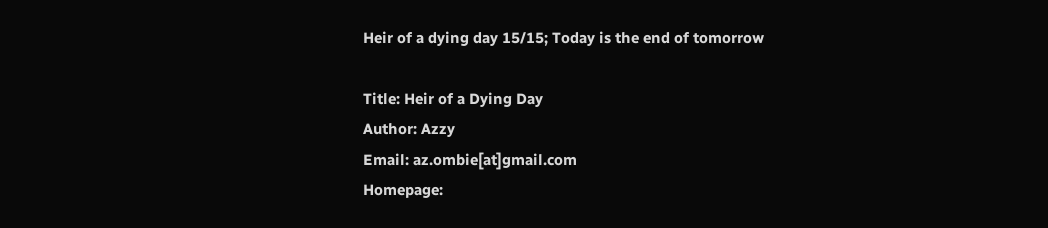Heir of a dying day 15/15; Today is the end of tomorrow

Title: Heir of a Dying Day
Author: Azzy
Email: az.ombie[at]gmail.com
Homepage: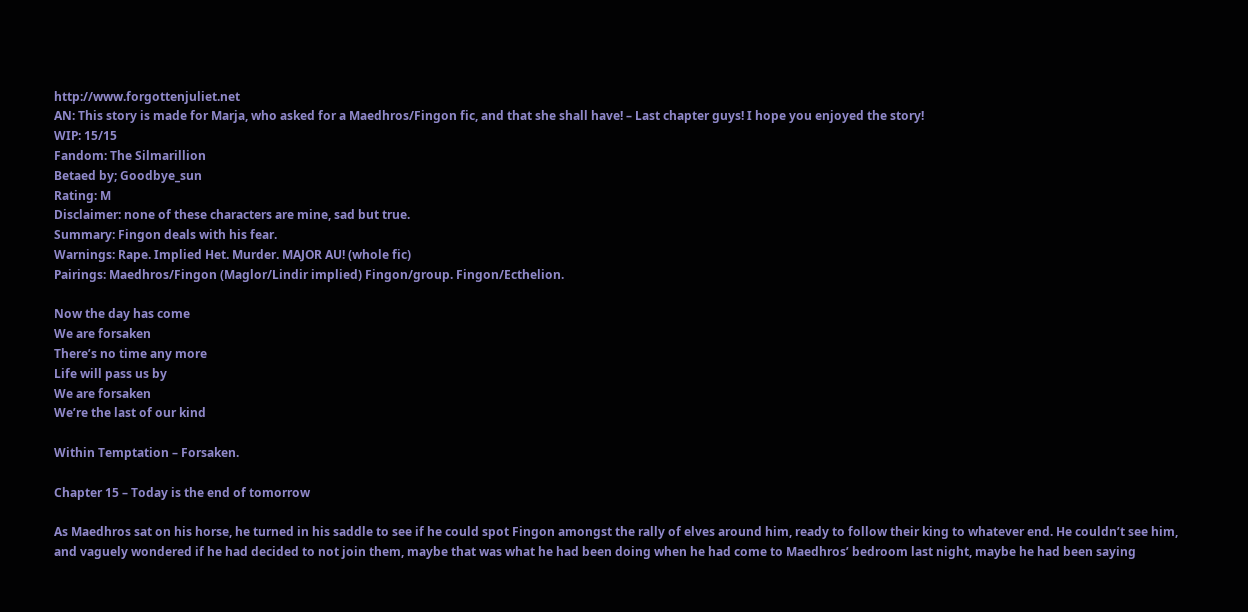http://www.forgottenjuliet.net
AN: This story is made for Marja, who asked for a Maedhros/Fingon fic, and that she shall have! – Last chapter guys! I hope you enjoyed the story!
WIP: 15/15
Fandom: The Silmarillion
Betaed by; Goodbye_sun
Rating: M
Disclaimer: none of these characters are mine, sad but true.
Summary: Fingon deals with his fear.
Warnings: Rape. Implied Het. Murder. MAJOR AU! (whole fic)
Pairings: Maedhros/Fingon (Maglor/Lindir implied) Fingon/group. Fingon/Ecthelion.

Now the day has come
We are forsaken
There’s no time any more
Life will pass us by
We are forsaken
We’re the last of our kind

Within Temptation – Forsaken.

Chapter 15 – Today is the end of tomorrow

As Maedhros sat on his horse, he turned in his saddle to see if he could spot Fingon amongst the rally of elves around him, ready to follow their king to whatever end. He couldn’t see him, and vaguely wondered if he had decided to not join them, maybe that was what he had been doing when he had come to Maedhros’ bedroom last night, maybe he had been saying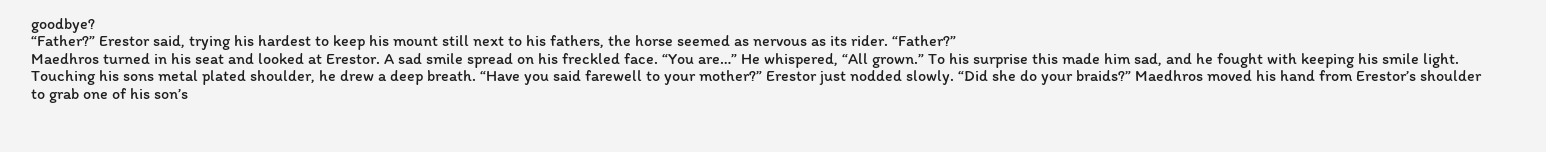goodbye?
“Father?” Erestor said, trying his hardest to keep his mount still next to his fathers, the horse seemed as nervous as its rider. “Father?”
Maedhros turned in his seat and looked at Erestor. A sad smile spread on his freckled face. “You are…” He whispered, “All grown.” To his surprise this made him sad, and he fought with keeping his smile light. Touching his sons metal plated shoulder, he drew a deep breath. “Have you said farewell to your mother?” Erestor just nodded slowly. “Did she do your braids?” Maedhros moved his hand from Erestor’s shoulder to grab one of his son’s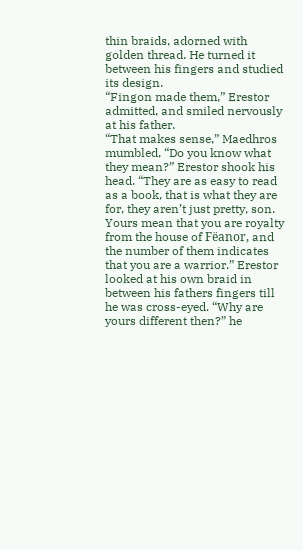thin braids, adorned with golden thread. He turned it between his fingers and studied its design.
“Fingon made them,” Erestor admitted, and smiled nervously at his father.
“That makes sense,” Maedhros mumbled, “Do you know what they mean?” Erestor shook his head. “They are as easy to read as a book, that is what they are for, they aren’t just pretty, son. Yours mean that you are royalty from the house of Fëanor, and the number of them indicates that you are a warrior.” Erestor looked at his own braid in between his fathers fingers till he was cross-eyed. “Why are yours different then?” he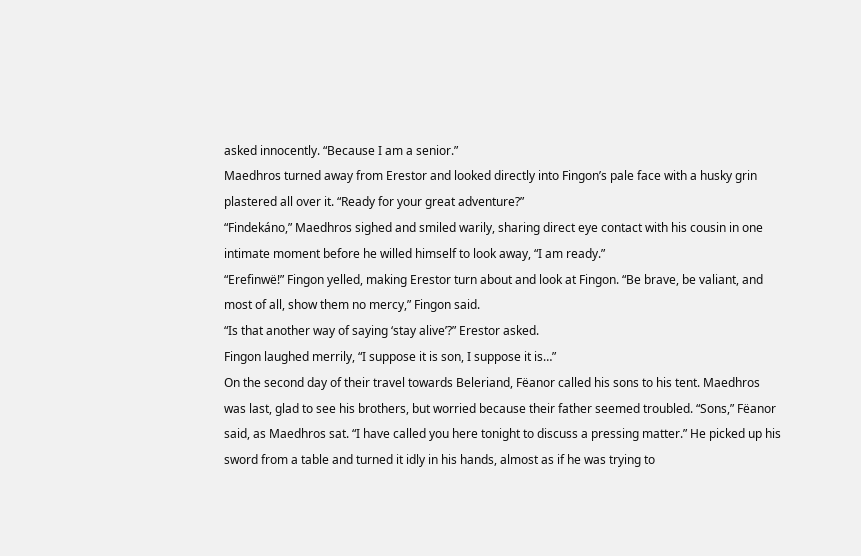asked innocently. “Because I am a senior.”
Maedhros turned away from Erestor and looked directly into Fingon’s pale face with a husky grin plastered all over it. “Ready for your great adventure?”
“Findekáno,” Maedhros sighed and smiled warily, sharing direct eye contact with his cousin in one intimate moment before he willed himself to look away, “I am ready.”
“Erefinwë!” Fingon yelled, making Erestor turn about and look at Fingon. “Be brave, be valiant, and most of all, show them no mercy,” Fingon said.
“Is that another way of saying ‘stay alive’?” Erestor asked.
Fingon laughed merrily, “I suppose it is son, I suppose it is…”
On the second day of their travel towards Beleriand, Fëanor called his sons to his tent. Maedhros was last, glad to see his brothers, but worried because their father seemed troubled. “Sons,” Fëanor said, as Maedhros sat. “I have called you here tonight to discuss a pressing matter.” He picked up his sword from a table and turned it idly in his hands, almost as if he was trying to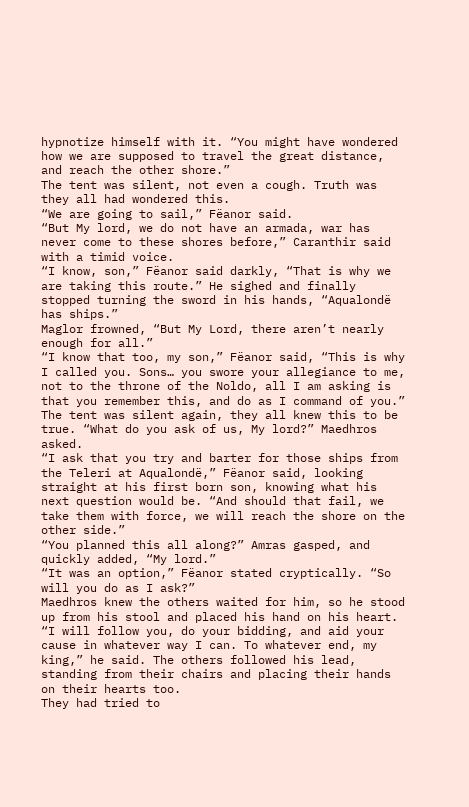hypnotize himself with it. “You might have wondered how we are supposed to travel the great distance, and reach the other shore.”
The tent was silent, not even a cough. Truth was they all had wondered this.
“We are going to sail,” Fëanor said.
“But My lord, we do not have an armada, war has never come to these shores before,” Caranthir said with a timid voice.
“I know, son,” Fëanor said darkly, “That is why we are taking this route.” He sighed and finally stopped turning the sword in his hands, “Aqualondë has ships.”
Maglor frowned, “But My Lord, there aren’t nearly enough for all.”
“I know that too, my son,” Fëanor said, “This is why I called you. Sons… you swore your allegiance to me, not to the throne of the Noldo, all I am asking is that you remember this, and do as I command of you.”
The tent was silent again, they all knew this to be true. “What do you ask of us, My lord?” Maedhros asked.
“I ask that you try and barter for those ships from the Teleri at Aqualondë,” Fëanor said, looking straight at his first born son, knowing what his next question would be. “And should that fail, we take them with force, we will reach the shore on the other side.”
“You planned this all along?” Amras gasped, and quickly added, “My lord.”
“It was an option,” Fëanor stated cryptically. “So will you do as I ask?”
Maedhros knew the others waited for him, so he stood up from his stool and placed his hand on his heart. “I will follow you, do your bidding, and aid your cause in whatever way I can. To whatever end, my king,” he said. The others followed his lead, standing from their chairs and placing their hands on their hearts too.
They had tried to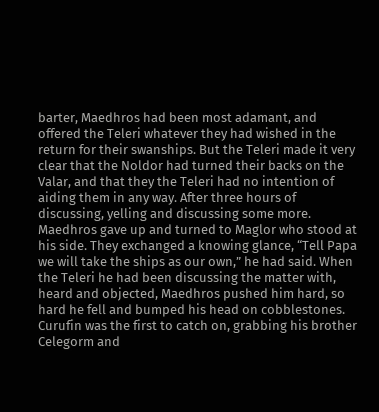barter, Maedhros had been most adamant, and offered the Teleri whatever they had wished in the return for their swanships. But the Teleri made it very clear that the Noldor had turned their backs on the Valar, and that they the Teleri had no intention of aiding them in any way. After three hours of discussing, yelling and discussing some more. Maedhros gave up and turned to Maglor who stood at his side. They exchanged a knowing glance, “Tell Papa we will take the ships as our own,” he had said. When the Teleri he had been discussing the matter with, heard and objected, Maedhros pushed him hard, so hard he fell and bumped his head on cobblestones. Curufin was the first to catch on, grabbing his brother Celegorm and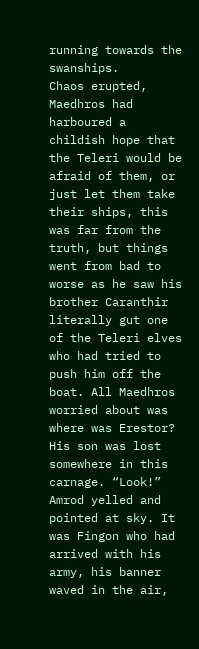running towards the swanships.
Chaos erupted, Maedhros had harboured a childish hope that the Teleri would be afraid of them, or just let them take their ships, this was far from the truth, but things went from bad to worse as he saw his brother Caranthir literally gut one of the Teleri elves who had tried to push him off the boat. All Maedhros worried about was where was Erestor? His son was lost somewhere in this carnage. “Look!” Amrod yelled and pointed at sky. It was Fingon who had arrived with his army, his banner waved in the air,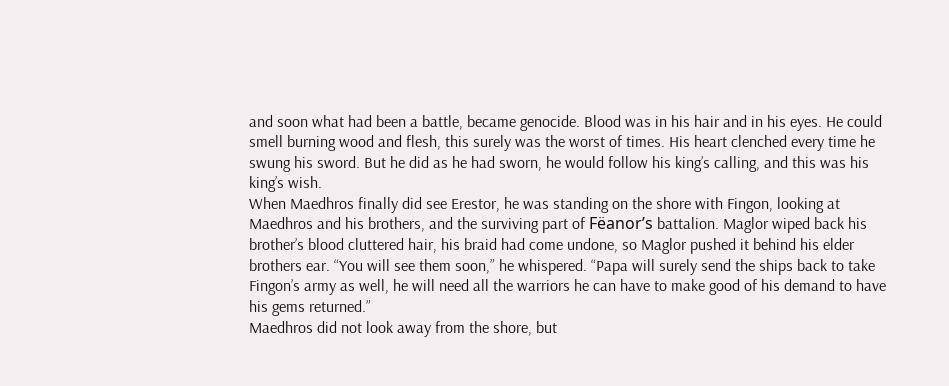and soon what had been a battle, became genocide. Blood was in his hair and in his eyes. He could smell burning wood and flesh, this surely was the worst of times. His heart clenched every time he swung his sword. But he did as he had sworn, he would follow his king’s calling, and this was his king’s wish.
When Maedhros finally did see Erestor, he was standing on the shore with Fingon, looking at Maedhros and his brothers, and the surviving part of Fëanor’s battalion. Maglor wiped back his brother’s blood cluttered hair, his braid had come undone, so Maglor pushed it behind his elder brothers ear. “You will see them soon,” he whispered. “Papa will surely send the ships back to take Fingon’s army as well, he will need all the warriors he can have to make good of his demand to have his gems returned.”
Maedhros did not look away from the shore, but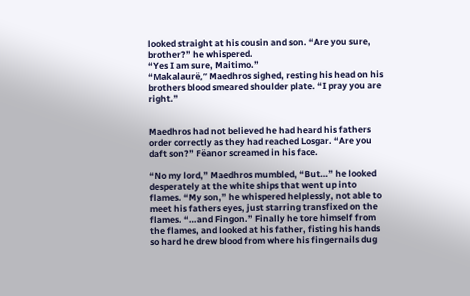looked straight at his cousin and son. “Are you sure, brother?” he whispered.
“Yes I am sure, Maitimo.”
“Makalaurë,” Maedhros sighed, resting his head on his brothers blood smeared shoulder plate. “I pray you are right.”


Maedhros had not believed he had heard his fathers order correctly as they had reached Losgar. “Are you daft son?” Fëanor screamed in his face.

“No my lord,” Maedhros mumbled, “But…” he looked desperately at the white ships that went up into flames. “My son,” he whispered helplessly, not able to meet his fathers eyes, just starring transfixed on the flames. “…and Fingon.” Finally he tore himself from the flames, and looked at his father, fisting his hands so hard he drew blood from where his fingernails dug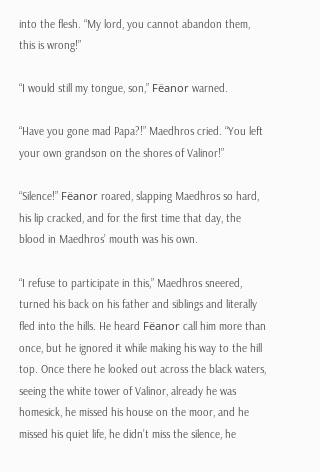into the flesh. “My lord, you cannot abandon them, this is wrong!”

“I would still my tongue, son,” Fëanor warned.

“Have you gone mad Papa?!” Maedhros cried. “You left your own grandson on the shores of Valinor!”

“Silence!” Fëanor roared, slapping Maedhros so hard, his lip cracked, and for the first time that day, the blood in Maedhros’ mouth was his own.

“I refuse to participate in this,” Maedhros sneered, turned his back on his father and siblings and literally fled into the hills. He heard Fëanor call him more than once, but he ignored it while making his way to the hill top. Once there he looked out across the black waters, seeing the white tower of Valinor, already he was homesick, he missed his house on the moor, and he missed his quiet life, he didn’t miss the silence, he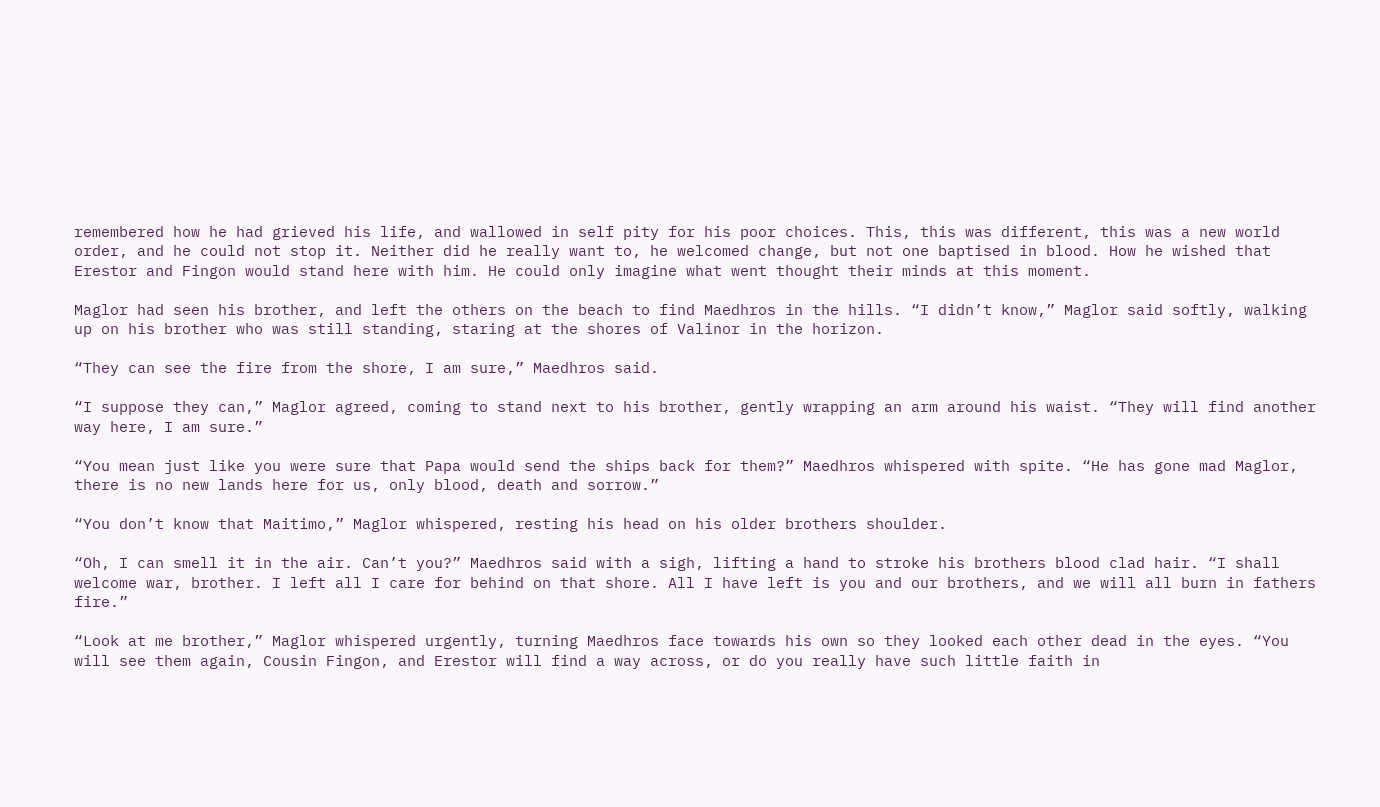remembered how he had grieved his life, and wallowed in self pity for his poor choices. This, this was different, this was a new world order, and he could not stop it. Neither did he really want to, he welcomed change, but not one baptised in blood. How he wished that Erestor and Fingon would stand here with him. He could only imagine what went thought their minds at this moment.

Maglor had seen his brother, and left the others on the beach to find Maedhros in the hills. “I didn’t know,” Maglor said softly, walking up on his brother who was still standing, staring at the shores of Valinor in the horizon.

“They can see the fire from the shore, I am sure,” Maedhros said.

“I suppose they can,” Maglor agreed, coming to stand next to his brother, gently wrapping an arm around his waist. “They will find another way here, I am sure.”

“You mean just like you were sure that Papa would send the ships back for them?” Maedhros whispered with spite. “He has gone mad Maglor, there is no new lands here for us, only blood, death and sorrow.”

“You don’t know that Maitimo,” Maglor whispered, resting his head on his older brothers shoulder.

“Oh, I can smell it in the air. Can’t you?” Maedhros said with a sigh, lifting a hand to stroke his brothers blood clad hair. “I shall welcome war, brother. I left all I care for behind on that shore. All I have left is you and our brothers, and we will all burn in fathers fire.”

“Look at me brother,” Maglor whispered urgently, turning Maedhros face towards his own so they looked each other dead in the eyes. “You will see them again, Cousin Fingon, and Erestor will find a way across, or do you really have such little faith in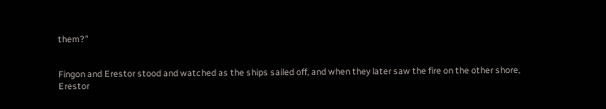them?”


Fingon and Erestor stood and watched as the ships sailed off, and when they later saw the fire on the other shore, Erestor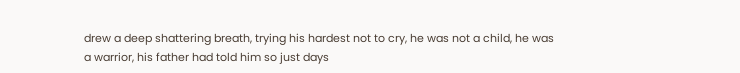drew a deep shattering breath, trying his hardest not to cry, he was not a child, he was a warrior, his father had told him so just days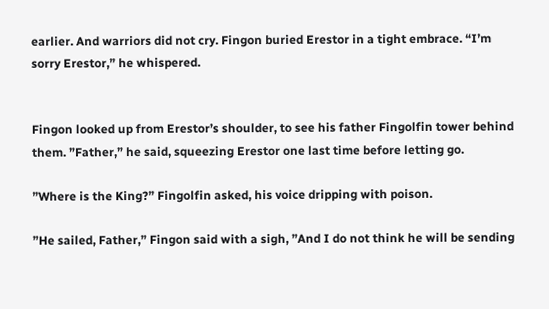earlier. And warriors did not cry. Fingon buried Erestor in a tight embrace. “I’m sorry Erestor,” he whispered.


Fingon looked up from Erestor’s shoulder, to see his father Fingolfin tower behind them. ”Father,” he said, squeezing Erestor one last time before letting go.

”Where is the King?” Fingolfin asked, his voice dripping with poison.

”He sailed, Father,” Fingon said with a sigh, ”And I do not think he will be sending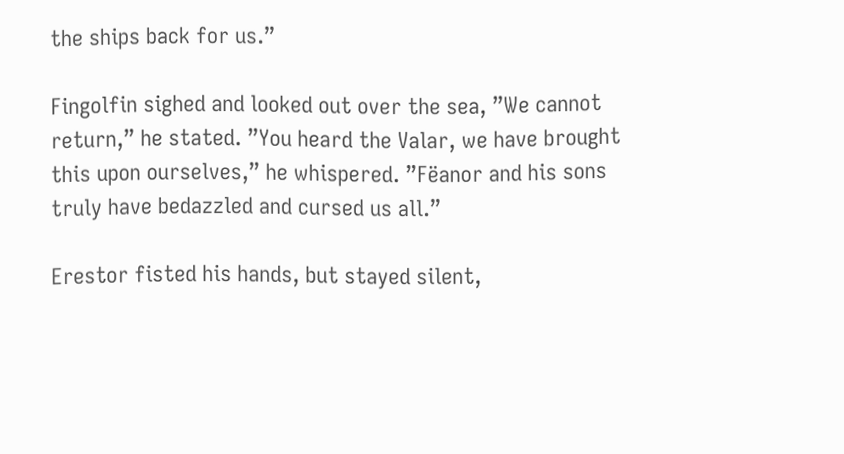the ships back for us.”

Fingolfin sighed and looked out over the sea, ”We cannot return,” he stated. ”You heard the Valar, we have brought this upon ourselves,” he whispered. ”Fëanor and his sons truly have bedazzled and cursed us all.”

Erestor fisted his hands, but stayed silent,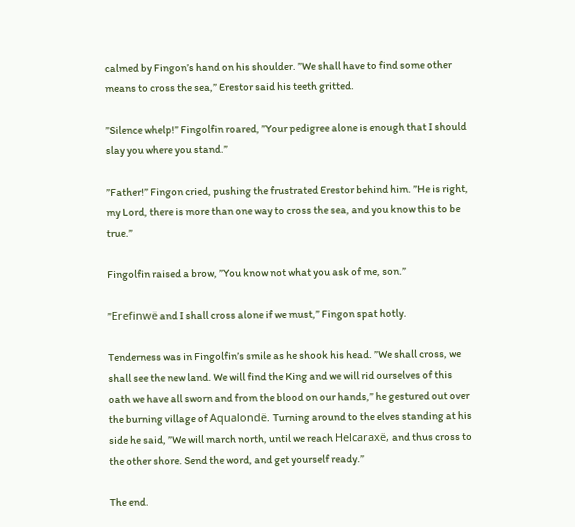calmed by Fingon’s hand on his shoulder. ”We shall have to find some other means to cross the sea,” Erestor said his teeth gritted.

”Silence whelp!” Fingolfin roared, ”Your pedigree alone is enough that I should slay you where you stand.”

”Father!” Fingon cried, pushing the frustrated Erestor behind him. ”He is right, my Lord, there is more than one way to cross the sea, and you know this to be true.”

Fingolfin raised a brow, ”You know not what you ask of me, son.”

”Erefinwë and I shall cross alone if we must,” Fingon spat hotly.

Tenderness was in Fingolfin’s smile as he shook his head. ”We shall cross, we shall see the new land. We will find the King and we will rid ourselves of this oath we have all sworn and from the blood on our hands,” he gestured out over the burning village of Aqualondë. Turning around to the elves standing at his side he said, ”We will march north, until we reach Helcaraxë, and thus cross to the other shore. Send the word, and get yourself ready.”

The end.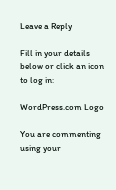Leave a Reply

Fill in your details below or click an icon to log in:

WordPress.com Logo

You are commenting using your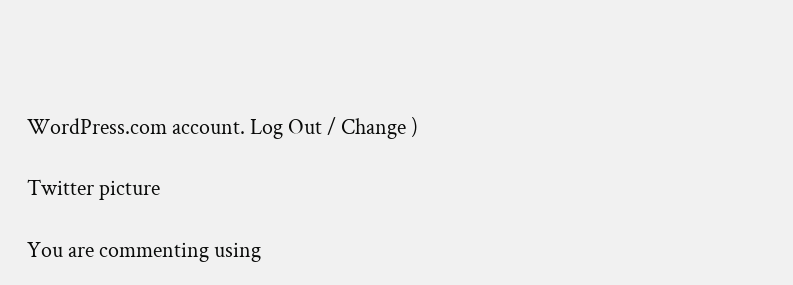WordPress.com account. Log Out / Change )

Twitter picture

You are commenting using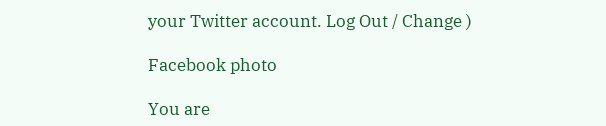your Twitter account. Log Out / Change )

Facebook photo

You are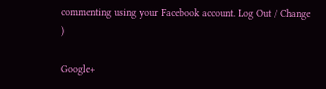commenting using your Facebook account. Log Out / Change )

Google+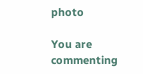photo

You are commenting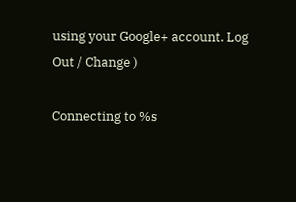using your Google+ account. Log Out / Change )

Connecting to %s